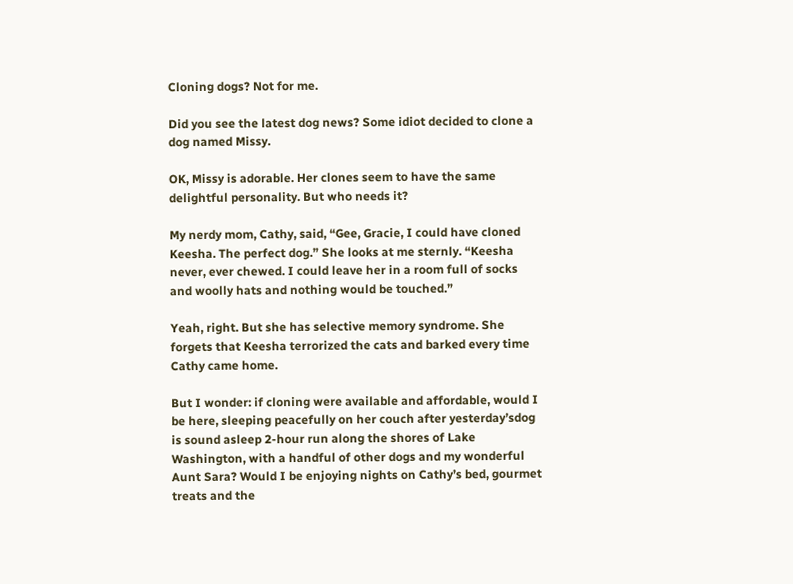Cloning dogs? Not for me.

Did you see the latest dog news? Some idiot decided to clone a dog named Missy.

OK, Missy is adorable. Her clones seem to have the same delightful personality. But who needs it?

My nerdy mom, Cathy, said, “Gee, Gracie, I could have cloned Keesha. The perfect dog.” She looks at me sternly. “Keesha never, ever chewed. I could leave her in a room full of socks and woolly hats and nothing would be touched.”

Yeah, right. But she has selective memory syndrome. She forgets that Keesha terrorized the cats and barked every time Cathy came home.

But I wonder: if cloning were available and affordable, would I be here, sleeping peacefully on her couch after yesterday’sdog is sound asleep 2-hour run along the shores of Lake Washington, with a handful of other dogs and my wonderful Aunt Sara? Would I be enjoying nights on Cathy’s bed, gourmet treats and the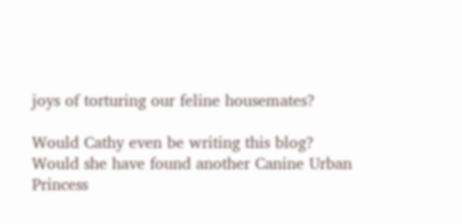joys of torturing our feline housemates?

Would Cathy even be writing this blog? Would she have found another Canine Urban Princess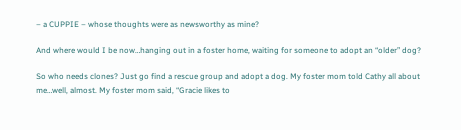– a CUPPIE – whose thoughts were as newsworthy as mine?

And where would I be now…hanging out in a foster home, waiting for someone to adopt an “older” dog?

So who needs clones? Just go find a rescue group and adopt a dog. My foster mom told Cathy all about me…well, almost. My foster mom said, “Gracie likes to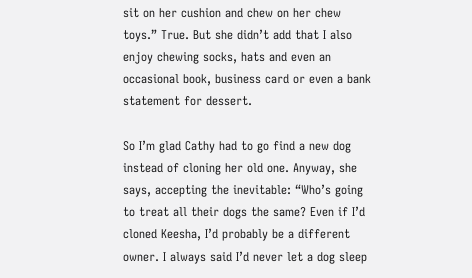sit on her cushion and chew on her chew toys.” True. But she didn’t add that I also enjoy chewing socks, hats and even an occasional book, business card or even a bank statement for dessert.

So I’m glad Cathy had to go find a new dog instead of cloning her old one. Anyway, she says, accepting the inevitable: “Who’s going to treat all their dogs the same? Even if I’d cloned Keesha, I’d probably be a different owner. I always said I’d never let a dog sleep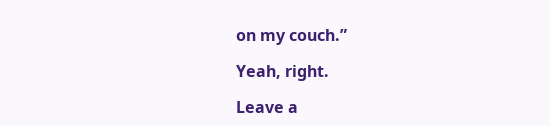on my couch.”

Yeah, right.

Leave a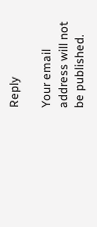Reply

Your email address will not be published.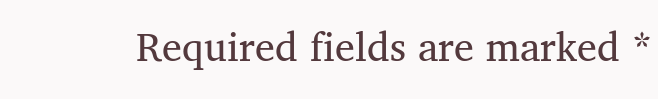Required fields are marked *